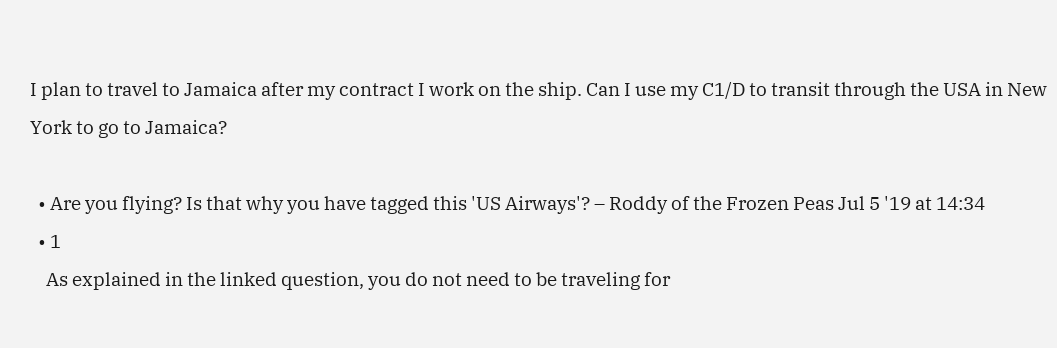I plan to travel to Jamaica after my contract I work on the ship. Can I use my C1/D to transit through the USA in New York to go to Jamaica?

  • Are you flying? Is that why you have tagged this 'US Airways'? – Roddy of the Frozen Peas Jul 5 '19 at 14:34
  • 1
    As explained in the linked question, you do not need to be traveling for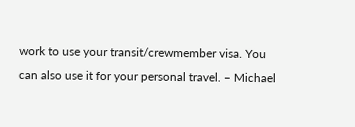work to use your transit/crewmember visa. You can also use it for your personal travel. – Michael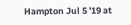Hampton Jul 5 '19 at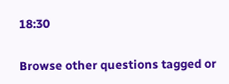18:30

Browse other questions tagged or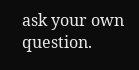ask your own question.